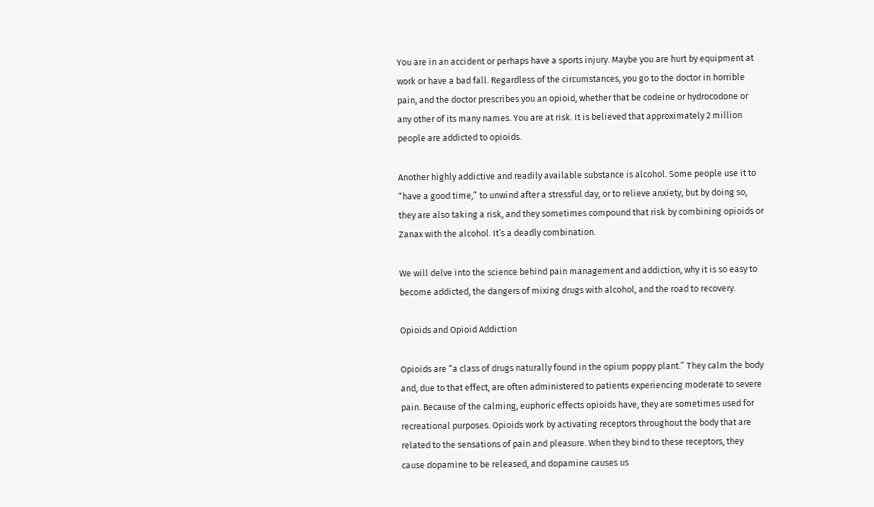You are in an accident or perhaps have a sports injury. Maybe you are hurt by equipment at work or have a bad fall. Regardless of the circumstances, you go to the doctor in horrible pain, and the doctor prescribes you an opioid, whether that be codeine or hydrocodone or any other of its many names. You are at risk. It is believed that approximately 2 million people are addicted to opioids.

Another highly addictive and readily available substance is alcohol. Some people use it to “have a good time,” to unwind after a stressful day, or to relieve anxiety, but by doing so, they are also taking a risk, and they sometimes compound that risk by combining opioids or Zanax with the alcohol. It’s a deadly combination.

We will delve into the science behind pain management and addiction, why it is so easy to become addicted, the dangers of mixing drugs with alcohol, and the road to recovery.

Opioids and Opioid Addiction

Opioids are “a class of drugs naturally found in the opium poppy plant.” They calm the body and, due to that effect, are often administered to patients experiencing moderate to severe pain. Because of the calming, euphoric effects opioids have, they are sometimes used for recreational purposes. Opioids work by activating receptors throughout the body that are related to the sensations of pain and pleasure. When they bind to these receptors, they cause dopamine to be released, and dopamine causes us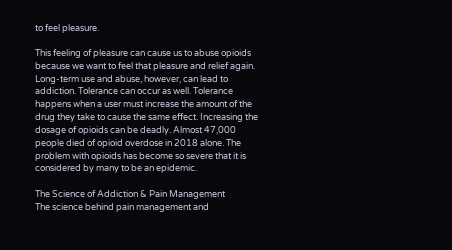to feel pleasure.

This feeling of pleasure can cause us to abuse opioids because we want to feel that pleasure and relief again. Long-term use and abuse, however, can lead to addiction. Tolerance can occur as well. Tolerance happens when a user must increase the amount of the drug they take to cause the same effect. Increasing the dosage of opioids can be deadly. Almost 47,000 people died of opioid overdose in 2018 alone. The problem with opioids has become so severe that it is considered by many to be an epidemic.

The Science of Addiction & Pain Management
The science behind pain management and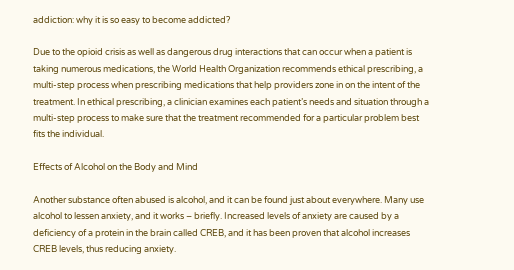addiction: why it is so easy to become addicted?

Due to the opioid crisis as well as dangerous drug interactions that can occur when a patient is taking numerous medications, the World Health Organization recommends ethical prescribing, a multi-step process when prescribing medications that help providers zone in on the intent of the treatment. In ethical prescribing, a clinician examines each patient’s needs and situation through a multi-step process to make sure that the treatment recommended for a particular problem best fits the individual.

Effects of Alcohol on the Body and Mind

Another substance often abused is alcohol, and it can be found just about everywhere. Many use alcohol to lessen anxiety, and it works – briefly. Increased levels of anxiety are caused by a deficiency of a protein in the brain called CREB, and it has been proven that alcohol increases CREB levels, thus reducing anxiety.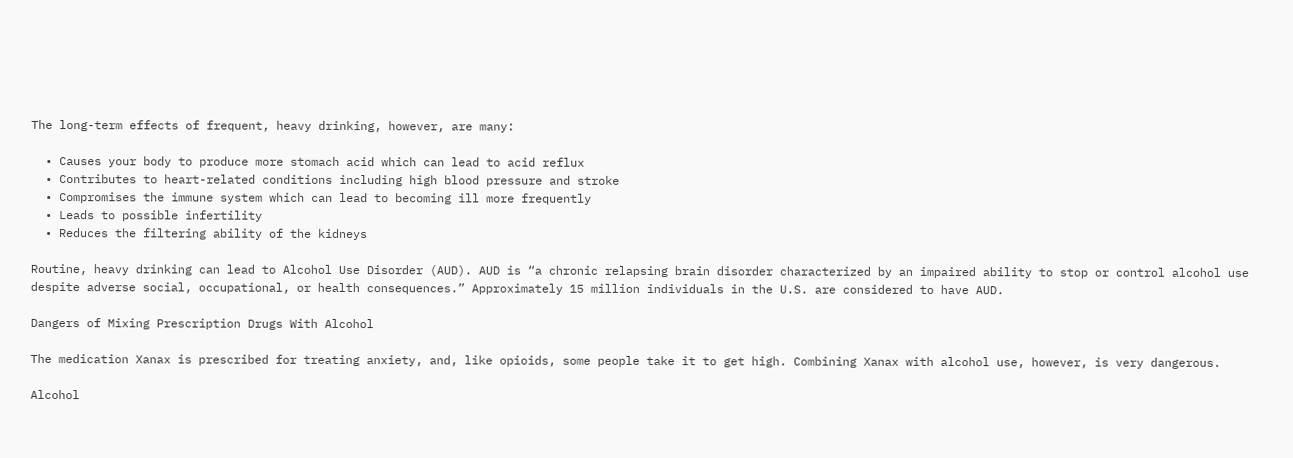The long-term effects of frequent, heavy drinking, however, are many:

  • Causes your body to produce more stomach acid which can lead to acid reflux
  • Contributes to heart-related conditions including high blood pressure and stroke
  • Compromises the immune system which can lead to becoming ill more frequently
  • Leads to possible infertility
  • Reduces the filtering ability of the kidneys

Routine, heavy drinking can lead to Alcohol Use Disorder (AUD). AUD is “a chronic relapsing brain disorder characterized by an impaired ability to stop or control alcohol use despite adverse social, occupational, or health consequences.” Approximately 15 million individuals in the U.S. are considered to have AUD.

Dangers of Mixing Prescription Drugs With Alcohol

The medication Xanax is prescribed for treating anxiety, and, like opioids, some people take it to get high. Combining Xanax with alcohol use, however, is very dangerous.

Alcohol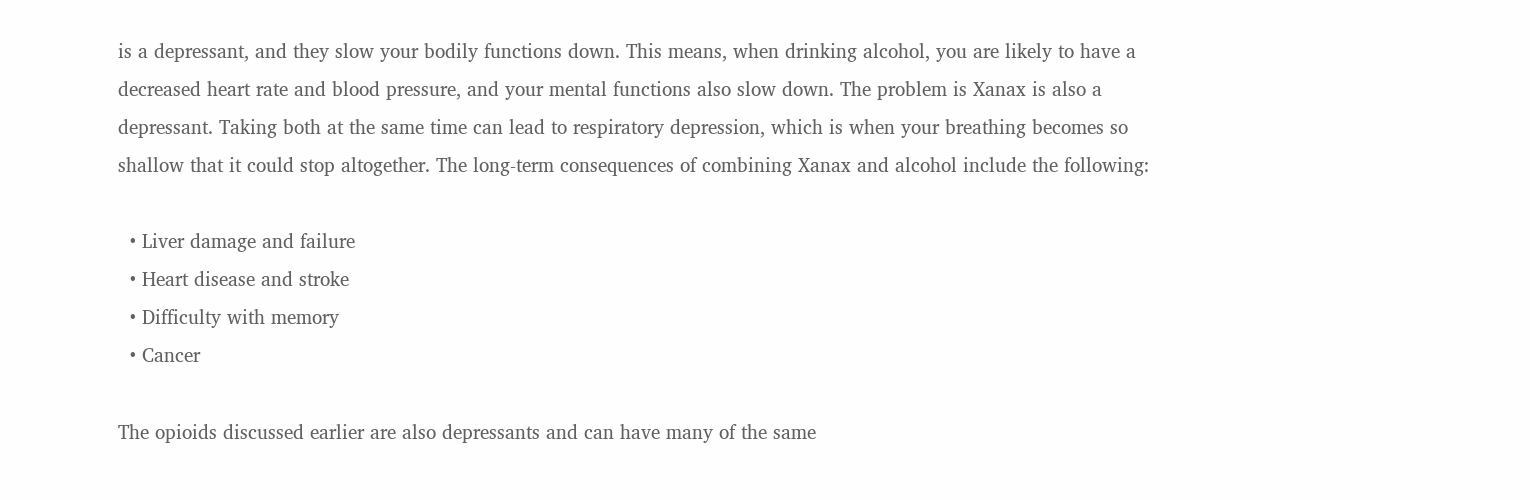is a depressant, and they slow your bodily functions down. This means, when drinking alcohol, you are likely to have a decreased heart rate and blood pressure, and your mental functions also slow down. The problem is Xanax is also a depressant. Taking both at the same time can lead to respiratory depression, which is when your breathing becomes so shallow that it could stop altogether. The long-term consequences of combining Xanax and alcohol include the following:

  • Liver damage and failure
  • Heart disease and stroke
  • Difficulty with memory
  • Cancer

The opioids discussed earlier are also depressants and can have many of the same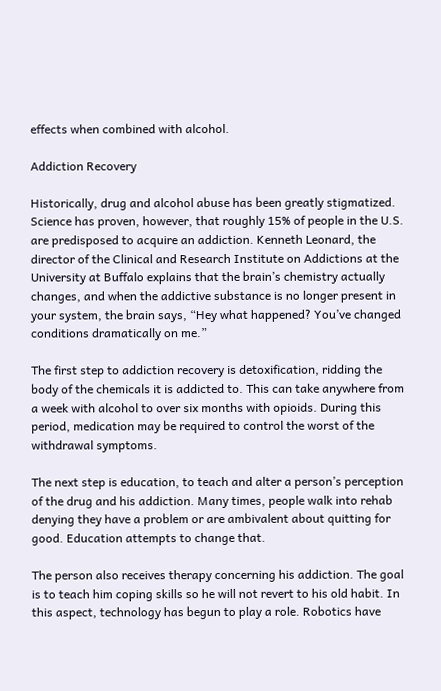effects when combined with alcohol.

Addiction Recovery

Historically, drug and alcohol abuse has been greatly stigmatized. Science has proven, however, that roughly 15% of people in the U.S. are predisposed to acquire an addiction. Kenneth Leonard, the director of the Clinical and Research Institute on Addictions at the University at Buffalo explains that the brain’s chemistry actually changes, and when the addictive substance is no longer present in your system, the brain says, “Hey what happened? You’ve changed conditions dramatically on me.”

The first step to addiction recovery is detoxification, ridding the body of the chemicals it is addicted to. This can take anywhere from a week with alcohol to over six months with opioids. During this period, medication may be required to control the worst of the withdrawal symptoms.

The next step is education, to teach and alter a person’s perception of the drug and his addiction. Many times, people walk into rehab denying they have a problem or are ambivalent about quitting for good. Education attempts to change that.

The person also receives therapy concerning his addiction. The goal is to teach him coping skills so he will not revert to his old habit. In this aspect, technology has begun to play a role. Robotics have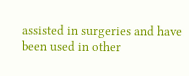assisted in surgeries and have been used in other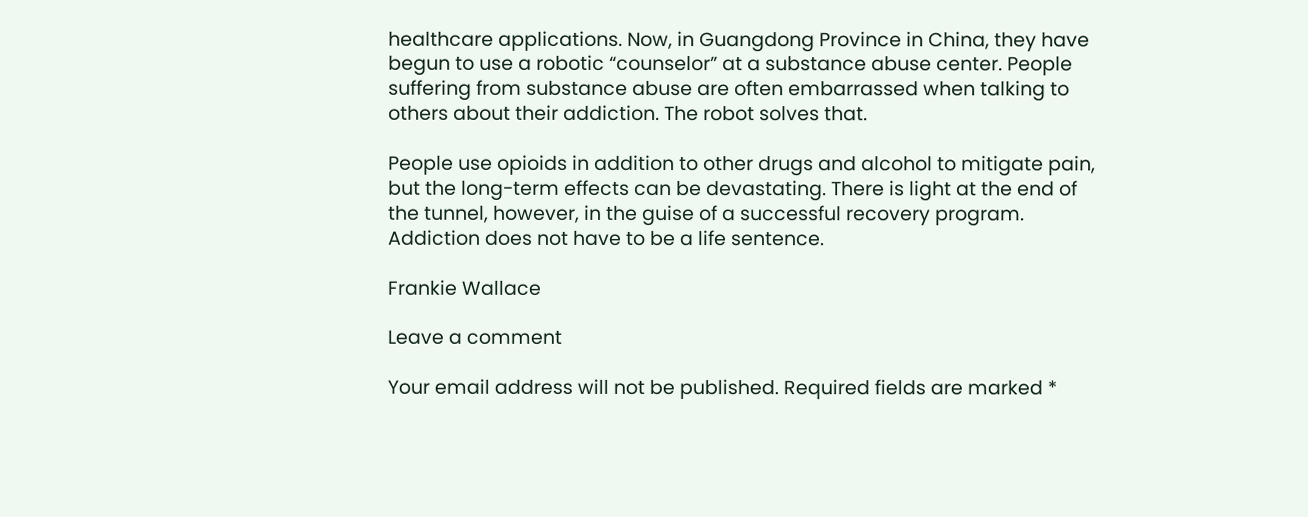healthcare applications. Now, in Guangdong Province in China, they have begun to use a robotic “counselor” at a substance abuse center. People suffering from substance abuse are often embarrassed when talking to others about their addiction. The robot solves that.

People use opioids in addition to other drugs and alcohol to mitigate pain, but the long-term effects can be devastating. There is light at the end of the tunnel, however, in the guise of a successful recovery program. Addiction does not have to be a life sentence.

Frankie Wallace

Leave a comment

Your email address will not be published. Required fields are marked *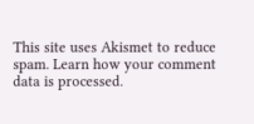This site uses Akismet to reduce spam. Learn how your comment data is processed.